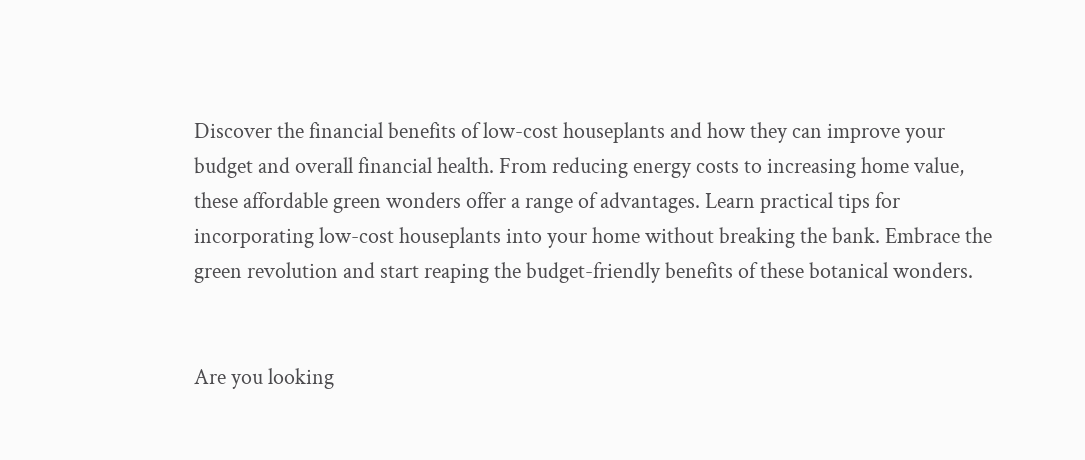Discover the financial benefits of low-cost houseplants and how they can improve your budget and overall financial health. From reducing energy costs to increasing home value, these affordable green wonders offer a range of advantages. Learn practical tips for incorporating low-cost houseplants into your home without breaking the bank. Embrace the green revolution and start reaping the budget-friendly benefits of these botanical wonders.


Are you looking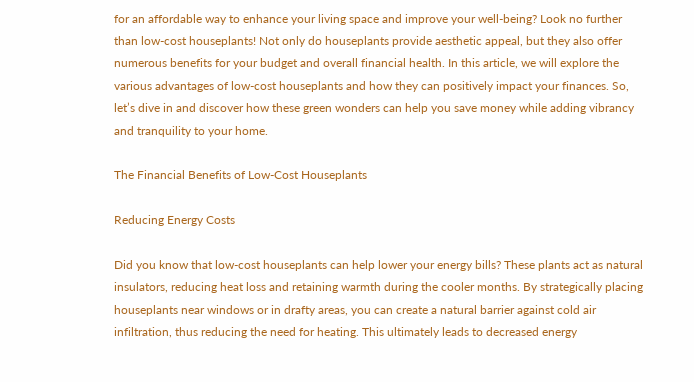for an affordable way to enhance your living space and improve your well-being? Look no further than low-cost houseplants! Not only do houseplants provide aesthetic appeal, but they also offer numerous benefits for your budget and overall financial health. In this article, we will explore the various advantages of low-cost houseplants and how they can positively impact your finances. So, let’s dive in and discover how these green wonders can help you save money while adding vibrancy and tranquility to your home.

The Financial Benefits of Low-Cost Houseplants

Reducing Energy Costs

Did you know that low-cost houseplants can help lower your energy bills? These plants act as natural insulators, reducing heat loss and retaining warmth during the cooler months. By strategically placing houseplants near windows or in drafty areas, you can create a natural barrier against cold air infiltration, thus reducing the need for heating. This ultimately leads to decreased energy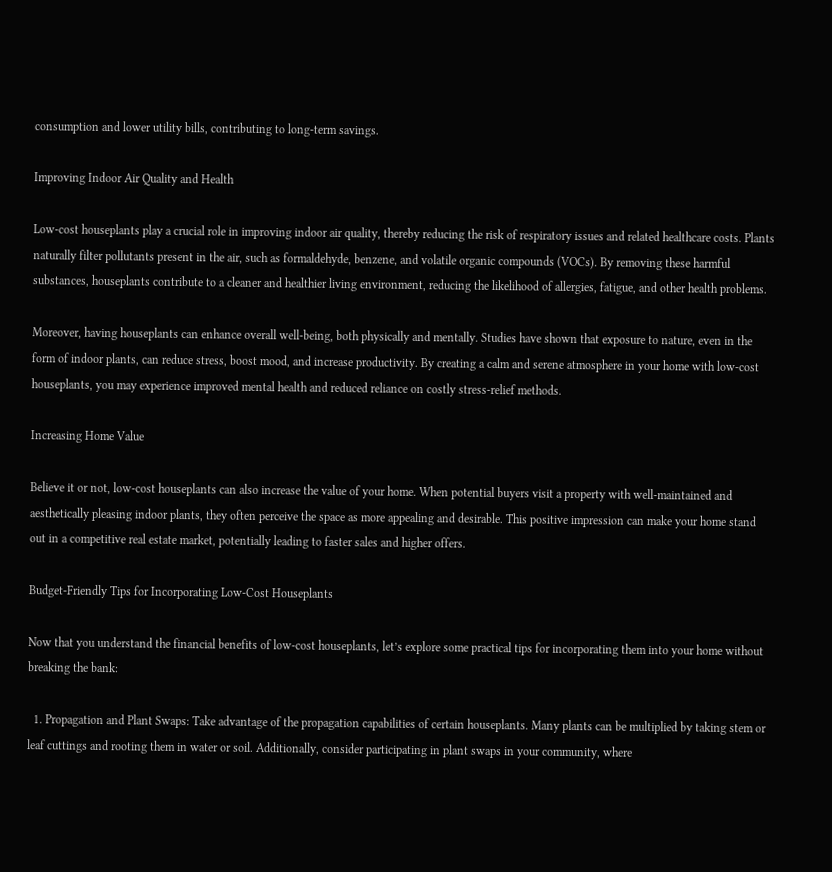consumption and lower utility bills, contributing to long-term savings.

Improving Indoor Air Quality and Health

Low-cost houseplants play a crucial role in improving indoor air quality, thereby reducing the risk of respiratory issues and related healthcare costs. Plants naturally filter pollutants present in the air, such as formaldehyde, benzene, and volatile organic compounds (VOCs). By removing these harmful substances, houseplants contribute to a cleaner and healthier living environment, reducing the likelihood of allergies, fatigue, and other health problems.

Moreover, having houseplants can enhance overall well-being, both physically and mentally. Studies have shown that exposure to nature, even in the form of indoor plants, can reduce stress, boost mood, and increase productivity. By creating a calm and serene atmosphere in your home with low-cost houseplants, you may experience improved mental health and reduced reliance on costly stress-relief methods.

Increasing Home Value

Believe it or not, low-cost houseplants can also increase the value of your home. When potential buyers visit a property with well-maintained and aesthetically pleasing indoor plants, they often perceive the space as more appealing and desirable. This positive impression can make your home stand out in a competitive real estate market, potentially leading to faster sales and higher offers.

Budget-Friendly Tips for Incorporating Low-Cost Houseplants

Now that you understand the financial benefits of low-cost houseplants, let’s explore some practical tips for incorporating them into your home without breaking the bank:

  1. Propagation and Plant Swaps: Take advantage of the propagation capabilities of certain houseplants. Many plants can be multiplied by taking stem or leaf cuttings and rooting them in water or soil. Additionally, consider participating in plant swaps in your community, where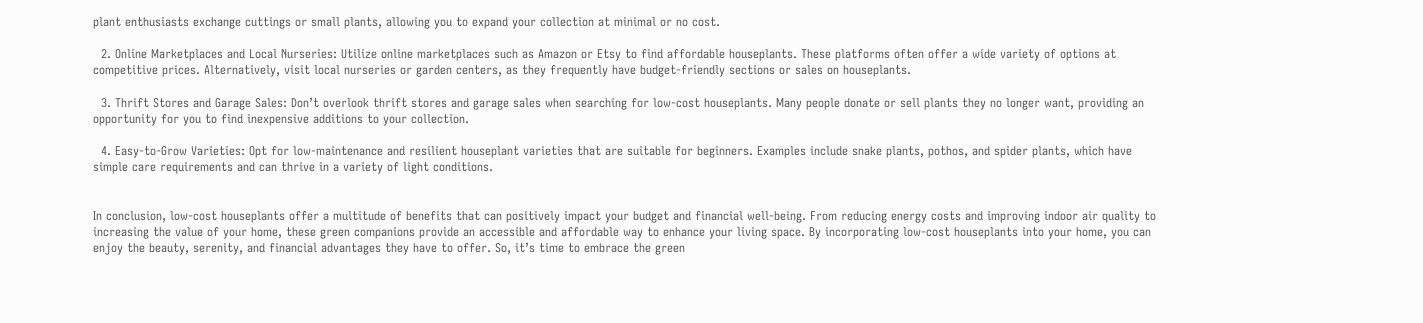plant enthusiasts exchange cuttings or small plants, allowing you to expand your collection at minimal or no cost.

  2. Online Marketplaces and Local Nurseries: Utilize online marketplaces such as Amazon or Etsy to find affordable houseplants. These platforms often offer a wide variety of options at competitive prices. Alternatively, visit local nurseries or garden centers, as they frequently have budget-friendly sections or sales on houseplants.

  3. Thrift Stores and Garage Sales: Don’t overlook thrift stores and garage sales when searching for low-cost houseplants. Many people donate or sell plants they no longer want, providing an opportunity for you to find inexpensive additions to your collection.

  4. Easy-to-Grow Varieties: Opt for low-maintenance and resilient houseplant varieties that are suitable for beginners. Examples include snake plants, pothos, and spider plants, which have simple care requirements and can thrive in a variety of light conditions.


In conclusion, low-cost houseplants offer a multitude of benefits that can positively impact your budget and financial well-being. From reducing energy costs and improving indoor air quality to increasing the value of your home, these green companions provide an accessible and affordable way to enhance your living space. By incorporating low-cost houseplants into your home, you can enjoy the beauty, serenity, and financial advantages they have to offer. So, it’s time to embrace the green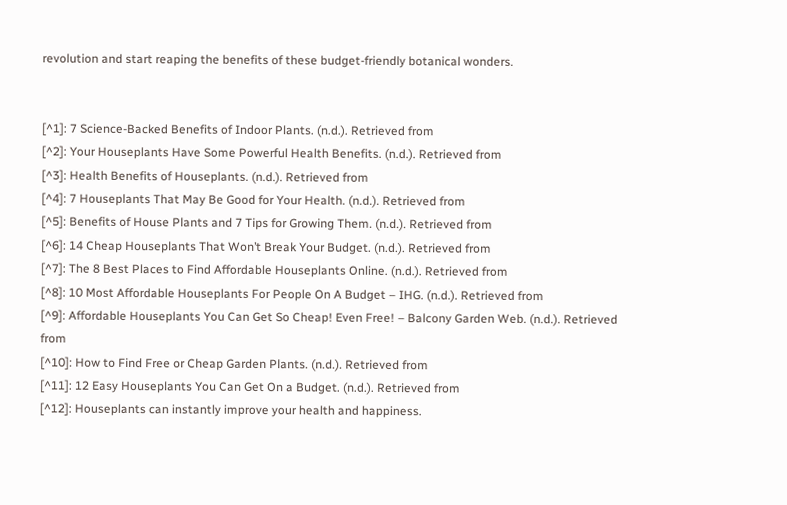revolution and start reaping the benefits of these budget-friendly botanical wonders.


[^1]: 7 Science-Backed Benefits of Indoor Plants. (n.d.). Retrieved from
[^2]: Your Houseplants Have Some Powerful Health Benefits. (n.d.). Retrieved from
[^3]: Health Benefits of Houseplants. (n.d.). Retrieved from
[^4]: 7 Houseplants That May Be Good for Your Health. (n.d.). Retrieved from
[^5]: Benefits of House Plants and 7 Tips for Growing Them. (n.d.). Retrieved from
[^6]: 14 Cheap Houseplants That Won’t Break Your Budget. (n.d.). Retrieved from
[^7]: The 8 Best Places to Find Affordable Houseplants Online. (n.d.). Retrieved from
[^8]: 10 Most Affordable Houseplants For People On A Budget – IHG. (n.d.). Retrieved from
[^9]: Affordable Houseplants You Can Get So Cheap! Even Free! – Balcony Garden Web. (n.d.). Retrieved from
[^10]: How to Find Free or Cheap Garden Plants. (n.d.). Retrieved from
[^11]: 12 Easy Houseplants You Can Get On a Budget. (n.d.). Retrieved from
[^12]: Houseplants can instantly improve your health and happiness.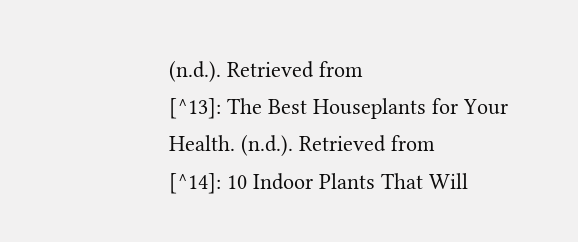(n.d.). Retrieved from
[^13]: The Best Houseplants for Your Health. (n.d.). Retrieved from
[^14]: 10 Indoor Plants That Will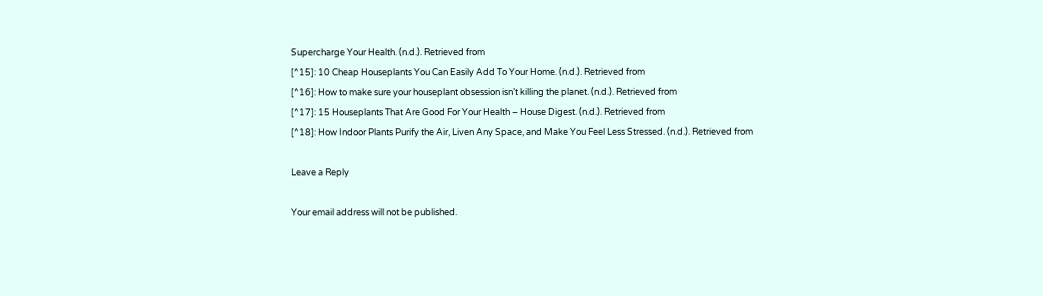Supercharge Your Health. (n.d.). Retrieved from
[^15]: 10 Cheap Houseplants You Can Easily Add To Your Home. (n.d.). Retrieved from
[^16]: How to make sure your houseplant obsession isn’t killing the planet. (n.d.). Retrieved from
[^17]: 15 Houseplants That Are Good For Your Health – House Digest. (n.d.). Retrieved from
[^18]: How Indoor Plants Purify the Air, Liven Any Space, and Make You Feel Less Stressed. (n.d.). Retrieved from

Leave a Reply

Your email address will not be published.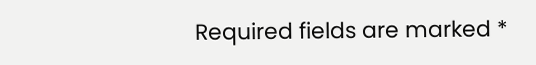Required fields are marked *